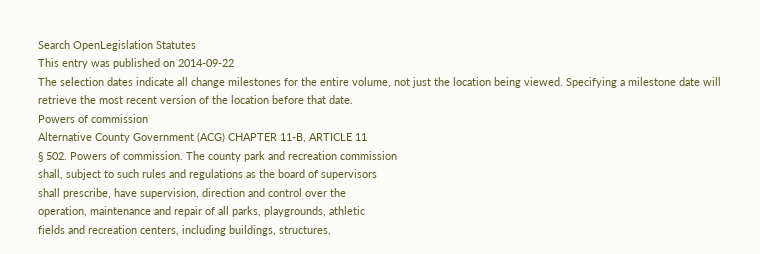Search OpenLegislation Statutes
This entry was published on 2014-09-22
The selection dates indicate all change milestones for the entire volume, not just the location being viewed. Specifying a milestone date will retrieve the most recent version of the location before that date.
Powers of commission
Alternative County Government (ACG) CHAPTER 11-B, ARTICLE 11
§ 502. Powers of commission. The county park and recreation commission
shall, subject to such rules and regulations as the board of supervisors
shall prescribe, have supervision, direction and control over the
operation, maintenance and repair of all parks, playgrounds, athletic
fields and recreation centers, including buildings, structures,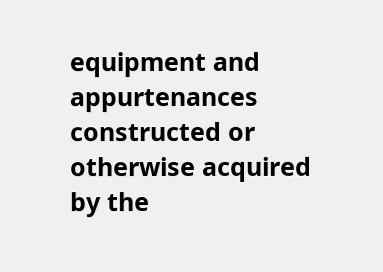equipment and appurtenances constructed or otherwise acquired by the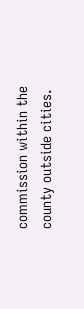commission within the county outside cities.